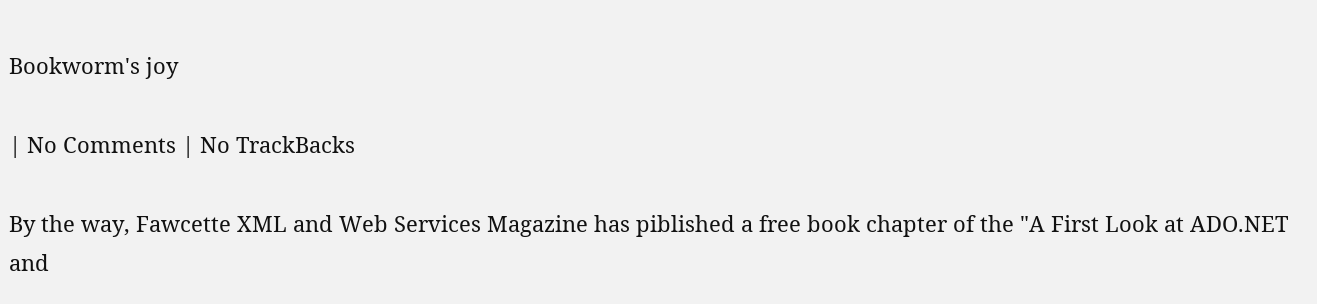Bookworm's joy

| No Comments | No TrackBacks

By the way, Fawcette XML and Web Services Magazine has piblished a free book chapter of the "A First Look at ADO.NET and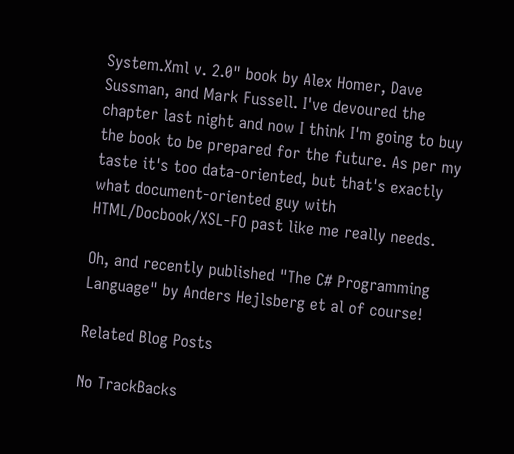System.Xml v. 2.0" book by Alex Homer, Dave Sussman, and Mark Fussell. I've devoured the chapter last night and now I think I'm going to buy the book to be prepared for the future. As per my taste it's too data-oriented, but that's exactly what document-oriented guy with HTML/Docbook/XSL-FO past like me really needs.

Oh, and recently published "The C# Programming Language" by Anders Hejlsberg et al of course!

Related Blog Posts

No TrackBacks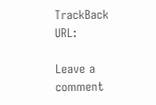TrackBack URL:

Leave a comment